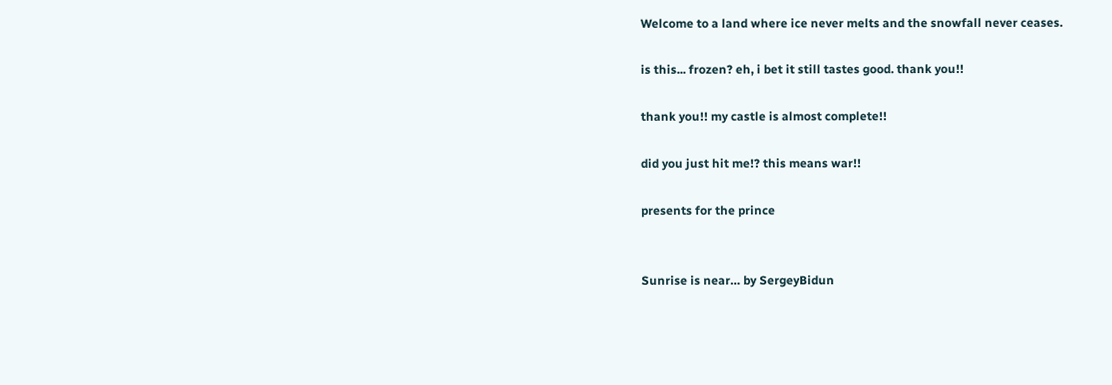Welcome to a land where ice never melts and the snowfall never ceases.

is this... frozen? eh, i bet it still tastes good. thank you!!

thank you!! my castle is almost complete!!

did you just hit me!? this means war!!

presents for the prince


Sunrise is near… by SergeyBidun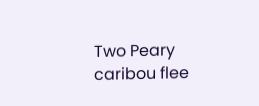Two Peary caribou flee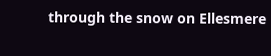through the snow on Ellesmere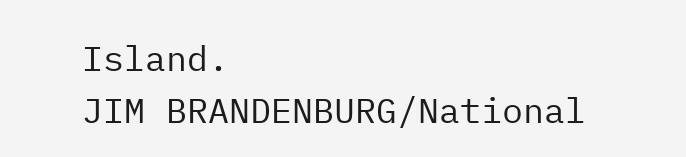Island.
JIM BRANDENBURG/National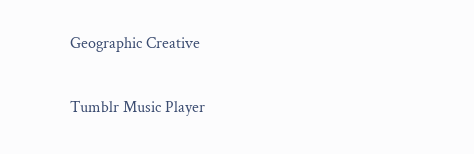Geographic Creative

Tumblr Music Player